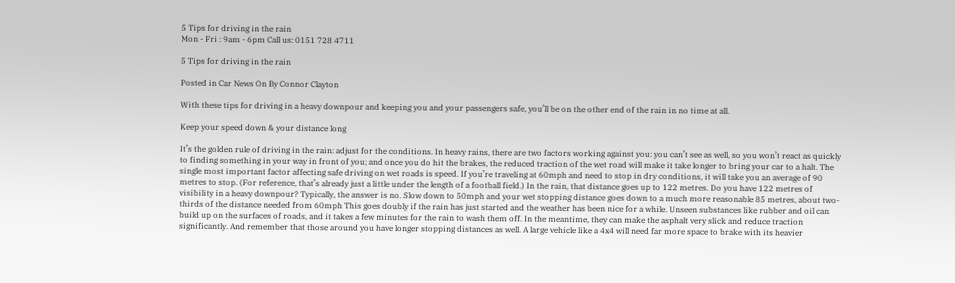5 Tips for driving in the rain
Mon - Fri : 9am - 6pm Call us: 0151 728 4711

5 Tips for driving in the rain

Posted in Car News On By Connor Clayton

With these tips for driving in a heavy downpour and keeping you and your passengers safe, you’ll be on the other end of the rain in no time at all.

Keep your speed down & your distance long

It’s the golden rule of driving in the rain: adjust for the conditions. In heavy rains, there are two factors working against you: you can’t see as well, so you won’t react as quickly to finding something in your way in front of you; and once you do hit the brakes, the reduced traction of the wet road will make it take longer to bring your car to a halt. The single most important factor affecting safe driving on wet roads is speed. If you’re traveling at 60mph and need to stop in dry conditions, it will take you an average of 90 metres to stop. (For reference, that’s already just a little under the length of a football field.) In the rain, that distance goes up to 122 metres. Do you have 122 metres of visibility in a heavy downpour? Typically, the answer is no. Slow down to 50mph and your wet stopping distance goes down to a much more reasonable 85 metres, about two-thirds of the distance needed from 60mph This goes doubly if the rain has just started and the weather has been nice for a while. Unseen substances like rubber and oil can build up on the surfaces of roads, and it takes a few minutes for the rain to wash them off. In the meantime, they can make the asphalt very slick and reduce traction significantly. And remember that those around you have longer stopping distances as well. A large vehicle like a 4x4 will need far more space to brake with its heavier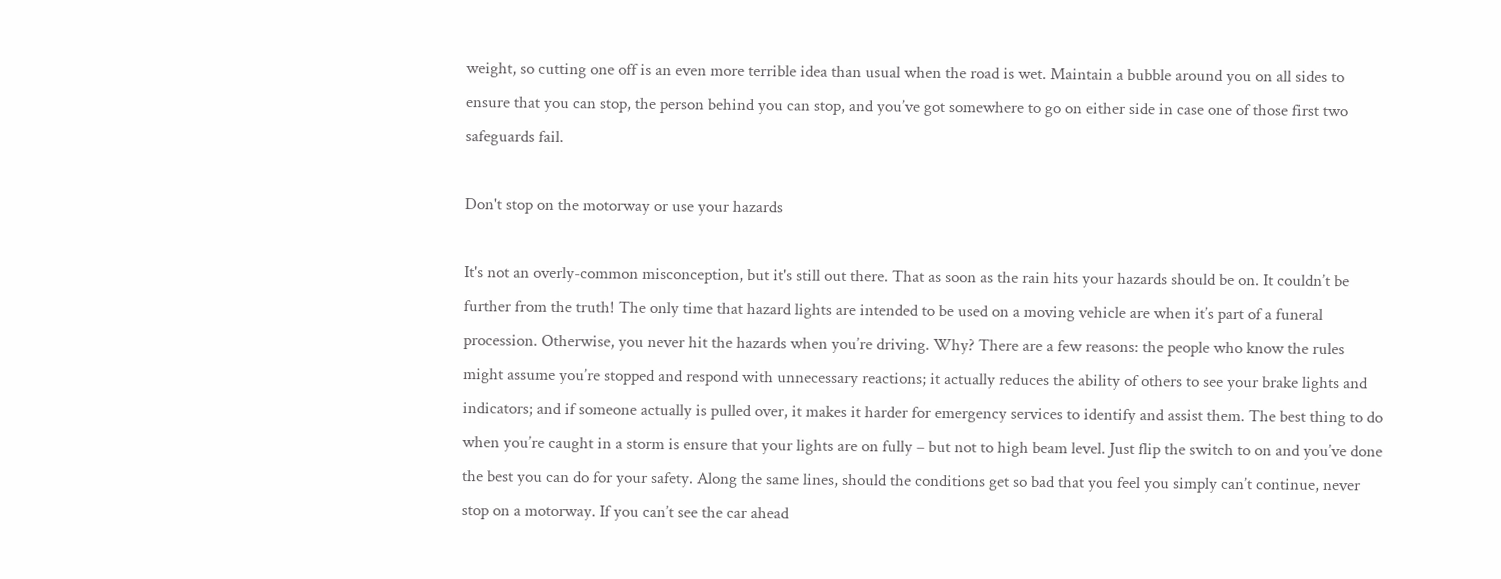weight, so cutting one off is an even more terrible idea than usual when the road is wet. Maintain a bubble around you on all sides to ensure that you can stop, the person behind you can stop, and you’ve got somewhere to go on either side in case one of those first two safeguards fail.

Don't stop on the motorway or use your hazards

It's not an overly-common misconception, but it's still out there. That as soon as the rain hits your hazards should be on. It couldn’t be further from the truth! The only time that hazard lights are intended to be used on a moving vehicle are when it’s part of a funeral procession. Otherwise, you never hit the hazards when you’re driving. Why? There are a few reasons: the people who know the rules might assume you’re stopped and respond with unnecessary reactions; it actually reduces the ability of others to see your brake lights and indicators; and if someone actually is pulled over, it makes it harder for emergency services to identify and assist them. The best thing to do when you’re caught in a storm is ensure that your lights are on fully – but not to high beam level. Just flip the switch to on and you’ve done the best you can do for your safety. Along the same lines, should the conditions get so bad that you feel you simply can’t continue, never stop on a motorway. If you can’t see the car ahead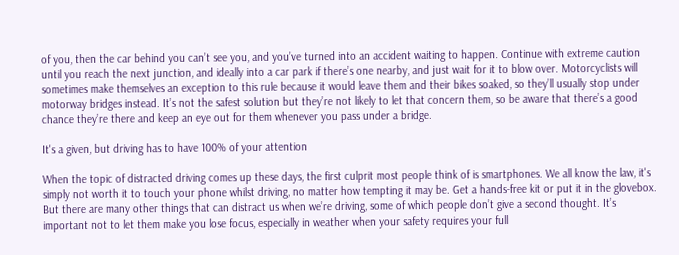of you, then the car behind you can’t see you, and you’ve turned into an accident waiting to happen. Continue with extreme caution until you reach the next junction, and ideally into a car park if there’s one nearby, and just wait for it to blow over. Motorcyclists will sometimes make themselves an exception to this rule because it would leave them and their bikes soaked, so they’ll usually stop under motorway bridges instead. It’s not the safest solution but they’re not likely to let that concern them, so be aware that there’s a good chance they’re there and keep an eye out for them whenever you pass under a bridge.

It's a given, but driving has to have 100% of your attention

When the topic of distracted driving comes up these days, the first culprit most people think of is smartphones. We all know the law, it's simply not worth it to touch your phone whilst driving, no matter how tempting it may be. Get a hands-free kit or put it in the glovebox. But there are many other things that can distract us when we’re driving, some of which people don’t give a second thought. It’s important not to let them make you lose focus, especially in weather when your safety requires your full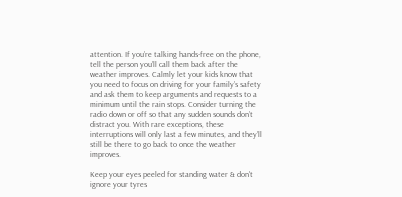attention. If you’re talking hands-free on the phone, tell the person you’ll call them back after the weather improves. Calmly let your kids know that you need to focus on driving for your family’s safety and ask them to keep arguments and requests to a minimum until the rain stops. Consider turning the radio down or off so that any sudden sounds don’t distract you. With rare exceptions, these interruptions will only last a few minutes, and they’ll still be there to go back to once the weather improves.

Keep your eyes peeled for standing water & don't ignore your tyres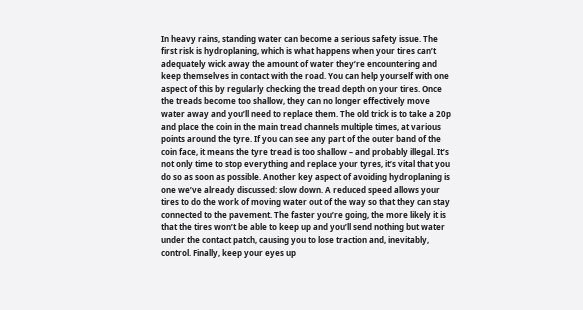In heavy rains, standing water can become a serious safety issue. The first risk is hydroplaning, which is what happens when your tires can’t adequately wick away the amount of water they’re encountering and keep themselves in contact with the road. You can help yourself with one aspect of this by regularly checking the tread depth on your tires. Once the treads become too shallow, they can no longer effectively move water away and you’ll need to replace them. The old trick is to take a 20p and place the coin in the main tread channels multiple times, at various points around the tyre. If you can see any part of the outer band of the coin face, it means the tyre tread is too shallow – and probably illegal. It’s not only time to stop everything and replace your tyres, it’s vital that you do so as soon as possible. Another key aspect of avoiding hydroplaning is one we’ve already discussed: slow down. A reduced speed allows your tires to do the work of moving water out of the way so that they can stay connected to the pavement. The faster you’re going, the more likely it is that the tires won’t be able to keep up and you’ll send nothing but water under the contact patch, causing you to lose traction and, inevitably, control. Finally, keep your eyes up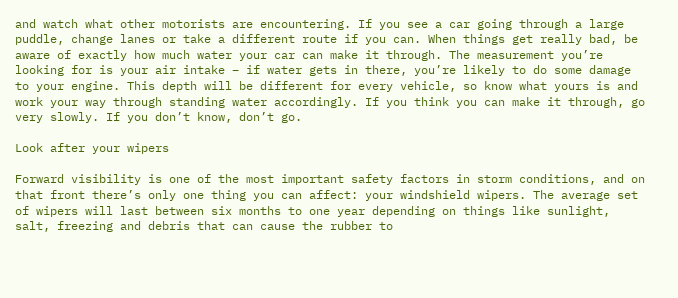and watch what other motorists are encountering. If you see a car going through a large puddle, change lanes or take a different route if you can. When things get really bad, be aware of exactly how much water your car can make it through. The measurement you’re looking for is your air intake – if water gets in there, you’re likely to do some damage to your engine. This depth will be different for every vehicle, so know what yours is and work your way through standing water accordingly. If you think you can make it through, go very slowly. If you don’t know, don’t go.

Look after your wipers

Forward visibility is one of the most important safety factors in storm conditions, and on that front there’s only one thing you can affect: your windshield wipers. The average set of wipers will last between six months to one year depending on things like sunlight, salt, freezing and debris that can cause the rubber to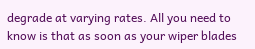degrade at varying rates. All you need to know is that as soon as your wiper blades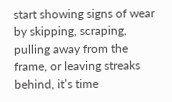start showing signs of wear by skipping, scraping, pulling away from the frame, or leaving streaks behind, it’s time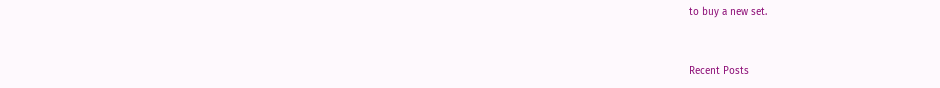to buy a new set.


Recent Posts